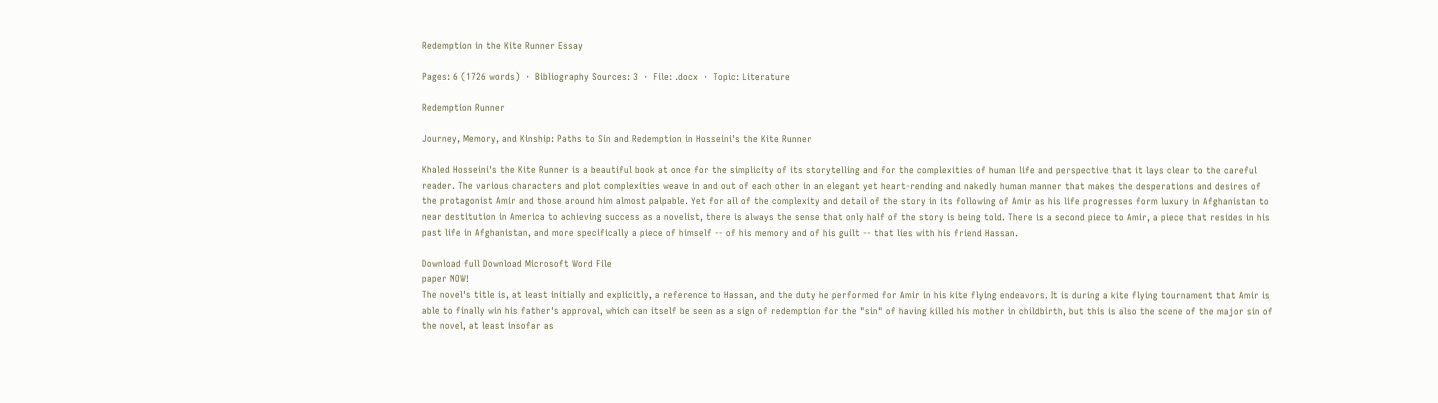Redemption in the Kite Runner Essay

Pages: 6 (1726 words)  ·  Bibliography Sources: 3  ·  File: .docx  ·  Topic: Literature

Redemption Runner

Journey, Memory, and Kinship: Paths to Sin and Redemption in Hosseini's the Kite Runner

Khaled Hosseini's the Kite Runner is a beautiful book at once for the simplicity of its storytelling and for the complexities of human life and perspective that it lays clear to the careful reader. The various characters and plot complexities weave in and out of each other in an elegant yet heart-rending and nakedly human manner that makes the desperations and desires of the protagonist Amir and those around him almost palpable. Yet for all of the complexity and detail of the story in its following of Amir as his life progresses form luxury in Afghanistan to near destitution in America to achieving success as a novelist, there is always the sense that only half of the story is being told. There is a second piece to Amir, a piece that resides in his past life in Afghanistan, and more specifically a piece of himself -- of his memory and of his guilt -- that lies with his friend Hassan.

Download full Download Microsoft Word File
paper NOW!
The novel's title is, at least initially and explicitly, a reference to Hassan, and the duty he performed for Amir in his kite flying endeavors. It is during a kite flying tournament that Amir is able to finally win his father's approval, which can itself be seen as a sign of redemption for the "sin" of having killed his mother in childbirth, but this is also the scene of the major sin of the novel, at least insofar as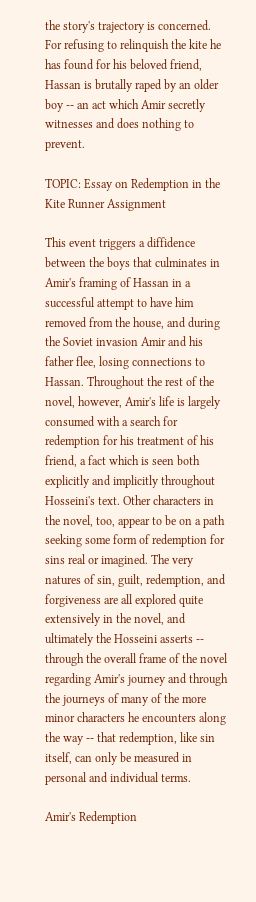the story's trajectory is concerned. For refusing to relinquish the kite he has found for his beloved friend, Hassan is brutally raped by an older boy -- an act which Amir secretly witnesses and does nothing to prevent.

TOPIC: Essay on Redemption in the Kite Runner Assignment

This event triggers a diffidence between the boys that culminates in Amir's framing of Hassan in a successful attempt to have him removed from the house, and during the Soviet invasion Amir and his father flee, losing connections to Hassan. Throughout the rest of the novel, however, Amir's life is largely consumed with a search for redemption for his treatment of his friend, a fact which is seen both explicitly and implicitly throughout Hosseini's text. Other characters in the novel, too, appear to be on a path seeking some form of redemption for sins real or imagined. The very natures of sin, guilt, redemption, and forgiveness are all explored quite extensively in the novel, and ultimately the Hosseini asserts -- through the overall frame of the novel regarding Amir's journey and through the journeys of many of the more minor characters he encounters along the way -- that redemption, like sin itself, can only be measured in personal and individual terms.

Amir's Redemption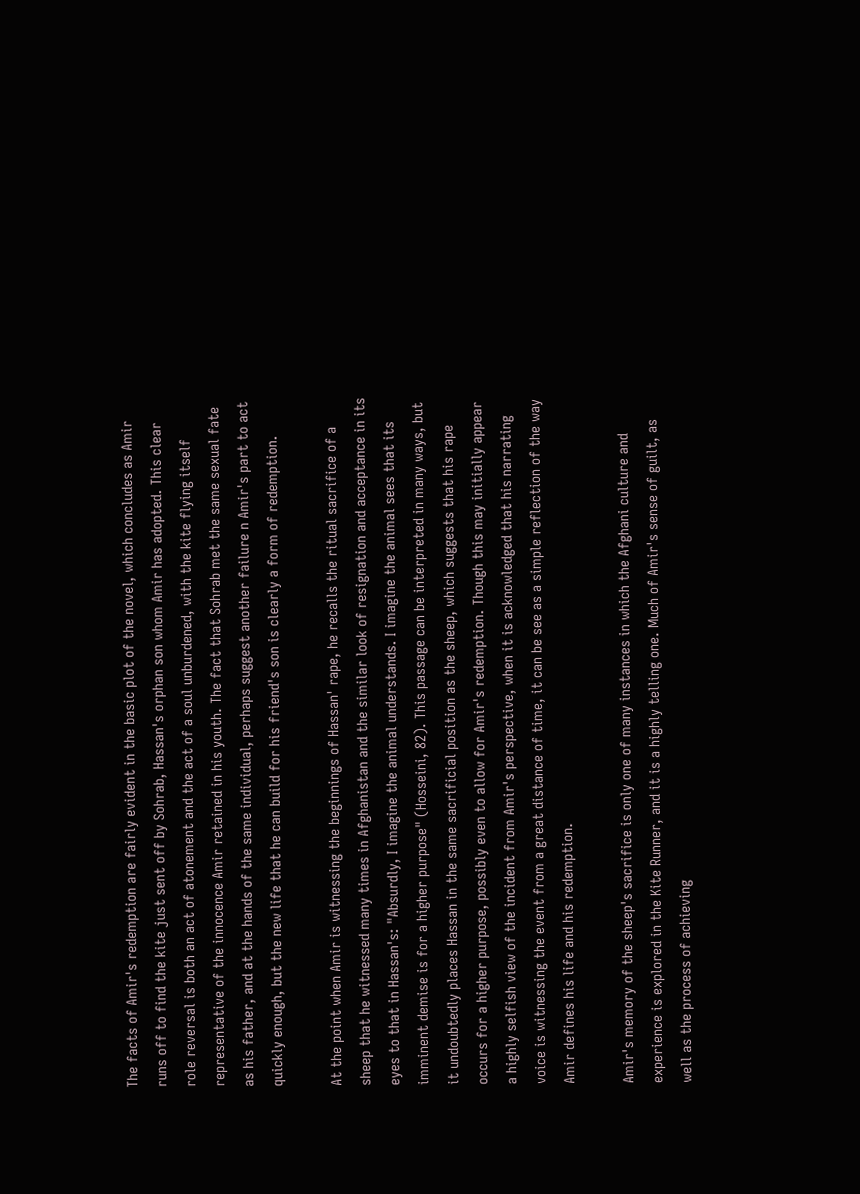The facts of Amir's redemption are fairly evident in the basic plot of the novel, which concludes as Amir runs off to find the kite just sent off by Sohrab, Hassan's orphan son whom Amir has adopted. This clear role reversal is both an act of atonement and the act of a soul unburdened, with the kite flying itself representative of the innocence Amir retained in his youth. The fact that Sohrab met the same sexual fate as his father, and at the hands of the same individual, perhaps suggest another failure n Amir's part to act quickly enough, but the new life that he can build for his friend's son is clearly a form of redemption.

At the point when Amir is witnessing the beginnings of Hassan' rape, he recalls the ritual sacrifice of a sheep that he witnessed many times in Afghanistan and the similar look of resignation and acceptance in its eyes to that in Hassan's: "Absurdly, I imagine the animal understands. I imagine the animal sees that its imminent demise is for a higher purpose" (Hosseini, 82). This passage can be interpreted in many ways, but it undoubtedly places Hassan in the same sacrificial position as the sheep, which suggests that his rape occurs for a higher purpose, possibly even to allow for Amir's redemption. Though this may initially appear a highly selfish view of the incident from Amir's perspective, when it is acknowledged that his narrating voice is witnessing the event from a great distance of time, it can be see as a simple reflection of the way Amir defines his life and his redemption.

Amir's memory of the sheep's sacrifice is only one of many instances in which the Afghani culture and experience is explored in the Kite Runner, and it is a highly telling one. Much of Amir's sense of guilt, as well as the process of achieving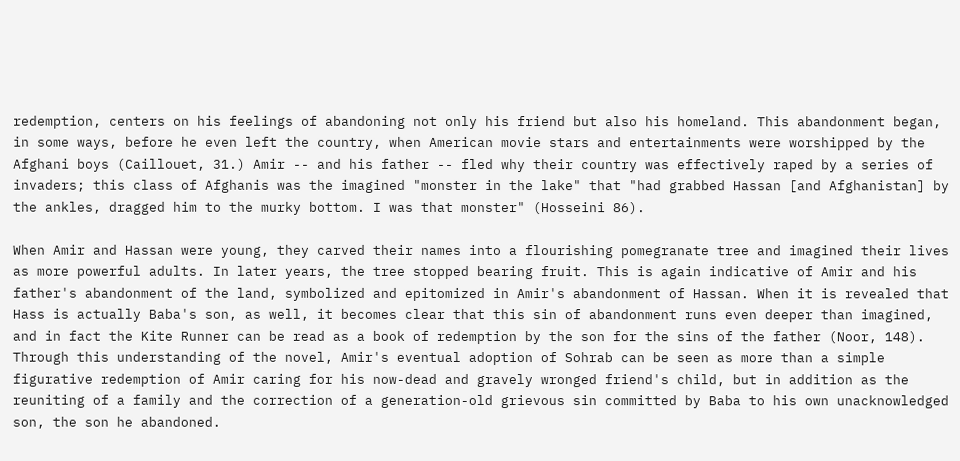redemption, centers on his feelings of abandoning not only his friend but also his homeland. This abandonment began, in some ways, before he even left the country, when American movie stars and entertainments were worshipped by the Afghani boys (Caillouet, 31.) Amir -- and his father -- fled why their country was effectively raped by a series of invaders; this class of Afghanis was the imagined "monster in the lake" that "had grabbed Hassan [and Afghanistan] by the ankles, dragged him to the murky bottom. I was that monster" (Hosseini 86).

When Amir and Hassan were young, they carved their names into a flourishing pomegranate tree and imagined their lives as more powerful adults. In later years, the tree stopped bearing fruit. This is again indicative of Amir and his father's abandonment of the land, symbolized and epitomized in Amir's abandonment of Hassan. When it is revealed that Hass is actually Baba's son, as well, it becomes clear that this sin of abandonment runs even deeper than imagined, and in fact the Kite Runner can be read as a book of redemption by the son for the sins of the father (Noor, 148). Through this understanding of the novel, Amir's eventual adoption of Sohrab can be seen as more than a simple figurative redemption of Amir caring for his now-dead and gravely wronged friend's child, but in addition as the reuniting of a family and the correction of a generation-old grievous sin committed by Baba to his own unacknowledged son, the son he abandoned.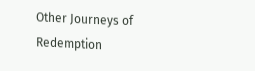Other Journeys of Redemption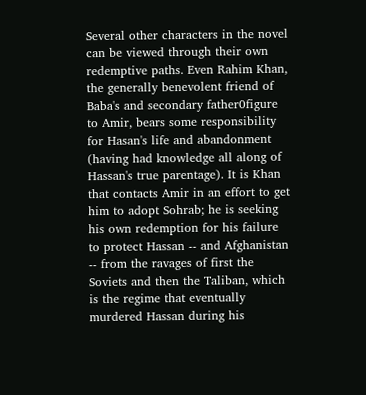Several other characters in the novel can be viewed through their own redemptive paths. Even Rahim Khan, the generally benevolent friend of Baba's and secondary father0figure to Amir, bears some responsibility for Hasan's life and abandonment (having had knowledge all along of Hassan's true parentage). It is Khan that contacts Amir in an effort to get him to adopt Sohrab; he is seeking his own redemption for his failure to protect Hassan -- and Afghanistan -- from the ravages of first the Soviets and then the Taliban, which is the regime that eventually murdered Hassan during his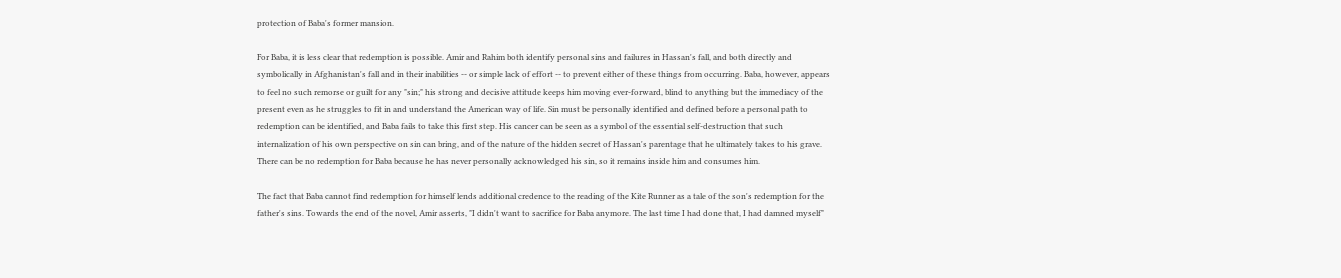protection of Baba's former mansion.

For Baba, it is less clear that redemption is possible. Amir and Rahim both identify personal sins and failures in Hassan's fall, and both directly and symbolically in Afghanistan's fall and in their inabilities -- or simple lack of effort -- to prevent either of these things from occurring. Baba, however, appears to feel no such remorse or guilt for any "sin;" his strong and decisive attitude keeps him moving ever-forward, blind to anything but the immediacy of the present even as he struggles to fit in and understand the American way of life. Sin must be personally identified and defined before a personal path to redemption can be identified, and Baba fails to take this first step. His cancer can be seen as a symbol of the essential self-destruction that such internalization of his own perspective on sin can bring, and of the nature of the hidden secret of Hassan's parentage that he ultimately takes to his grave. There can be no redemption for Baba because he has never personally acknowledged his sin, so it remains inside him and consumes him.

The fact that Baba cannot find redemption for himself lends additional credence to the reading of the Kite Runner as a tale of the son's redemption for the father's sins. Towards the end of the novel, Amir asserts, "I didn't want to sacrifice for Baba anymore. The last time I had done that, I had damned myself"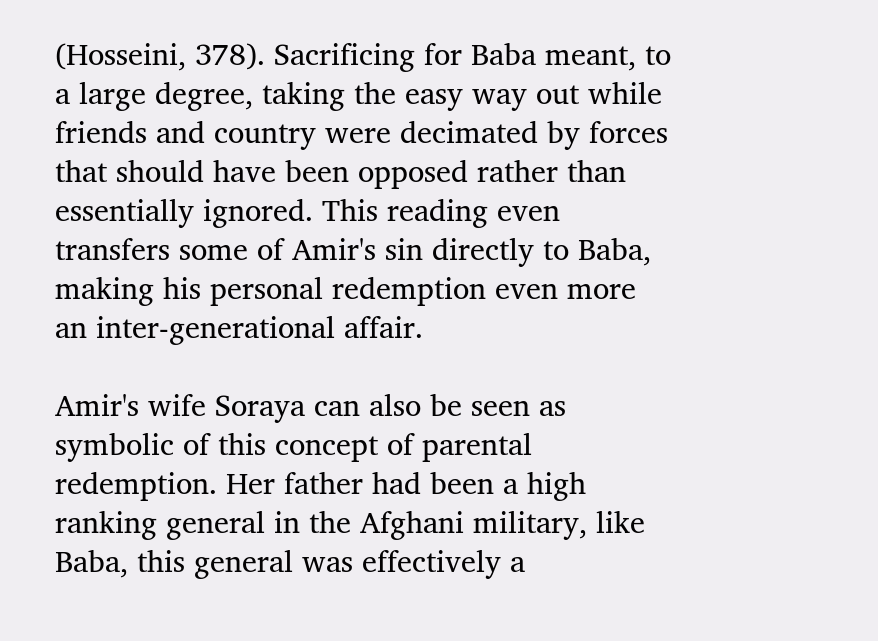(Hosseini, 378). Sacrificing for Baba meant, to a large degree, taking the easy way out while friends and country were decimated by forces that should have been opposed rather than essentially ignored. This reading even transfers some of Amir's sin directly to Baba, making his personal redemption even more an inter-generational affair.

Amir's wife Soraya can also be seen as symbolic of this concept of parental redemption. Her father had been a high ranking general in the Afghani military, like Baba, this general was effectively a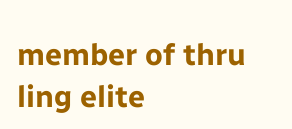member of thru ling elite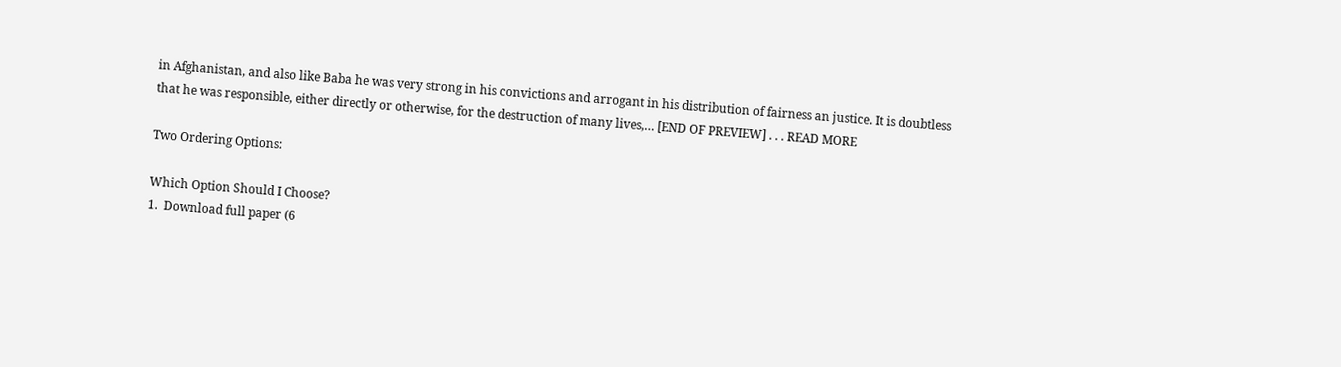in Afghanistan, and also like Baba he was very strong in his convictions and arrogant in his distribution of fairness an justice. It is doubtless that he was responsible, either directly or otherwise, for the destruction of many lives,… [END OF PREVIEW] . . . READ MORE

Two Ordering Options:

Which Option Should I Choose?
1.  Download full paper (6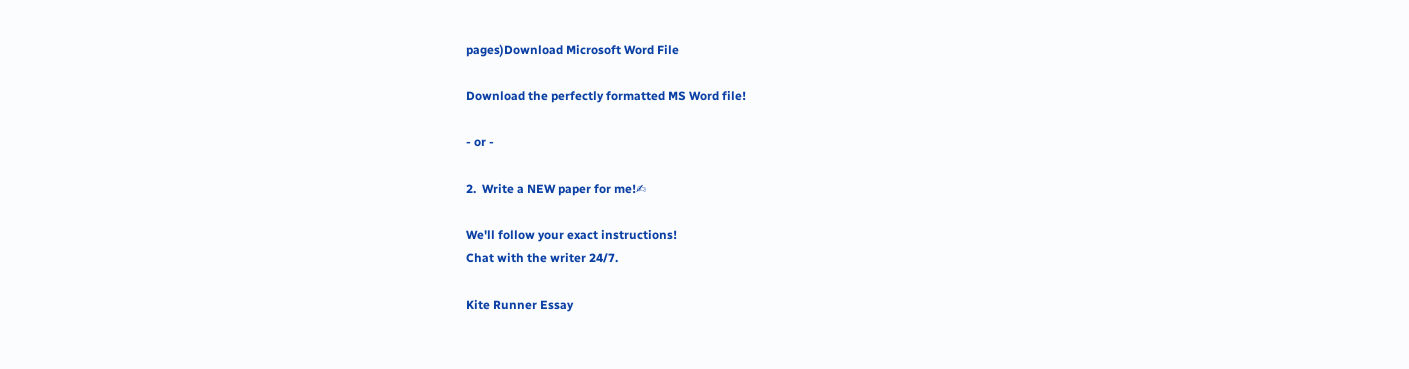pages)Download Microsoft Word File

Download the perfectly formatted MS Word file!

- or -

2.  Write a NEW paper for me!✍

We'll follow your exact instructions!
Chat with the writer 24/7.

Kite Runner Essay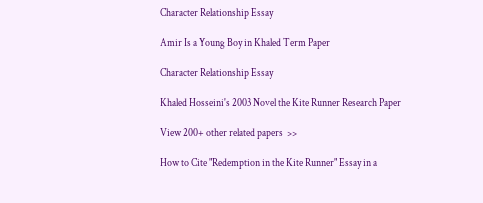Character Relationship Essay

Amir Is a Young Boy in Khaled Term Paper

Character Relationship Essay

Khaled Hosseini's 2003 Novel the Kite Runner Research Paper

View 200+ other related papers  >>

How to Cite "Redemption in the Kite Runner" Essay in a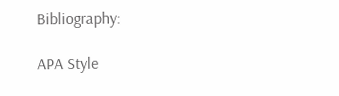Bibliography:

APA Style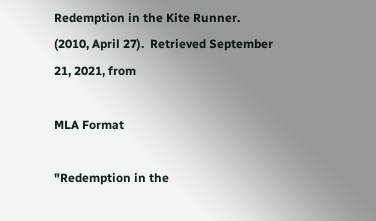Redemption in the Kite Runner.  (2010, April 27).  Retrieved September 21, 2021, from

MLA Format

"Redemption in the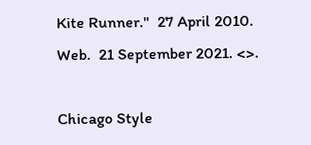Kite Runner."  27 April 2010.  Web.  21 September 2021. <>.

Chicago Style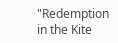"Redemption in the Kite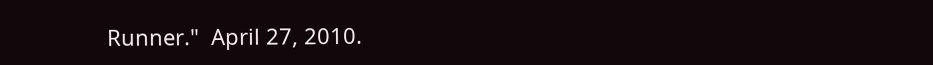Runner."  April 27, 2010.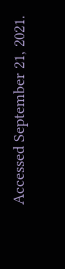Accessed September 21, 2021.